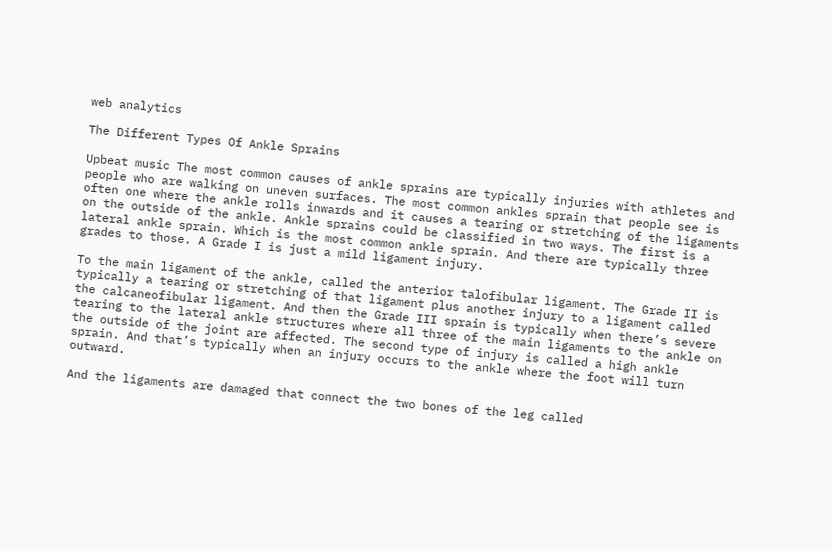web analytics

The Different Types Of Ankle Sprains

Upbeat music The most common causes of ankle sprains are typically injuries with athletes and people who are walking on uneven surfaces. The most common ankles sprain that people see is often one where the ankle rolls inwards and it causes a tearing or stretching of the ligaments on the outside of the ankle. Ankle sprains could be classified in two ways. The first is a lateral ankle sprain. Which is the most common ankle sprain. And there are typically three grades to those. A Grade I is just a mild ligament injury.

To the main ligament of the ankle, called the anterior talofibular ligament. The Grade II is typically a tearing or stretching of that ligament plus another injury to a ligament called the calcaneofibular ligament. And then the Grade III sprain is typically when there’s severe tearing to the lateral ankle structures where all three of the main ligaments to the ankle on the outside of the joint are affected. The second type of injury is called a high ankle sprain. And that’s typically when an injury occurs to the ankle where the foot will turn outward.

And the ligaments are damaged that connect the two bones of the leg called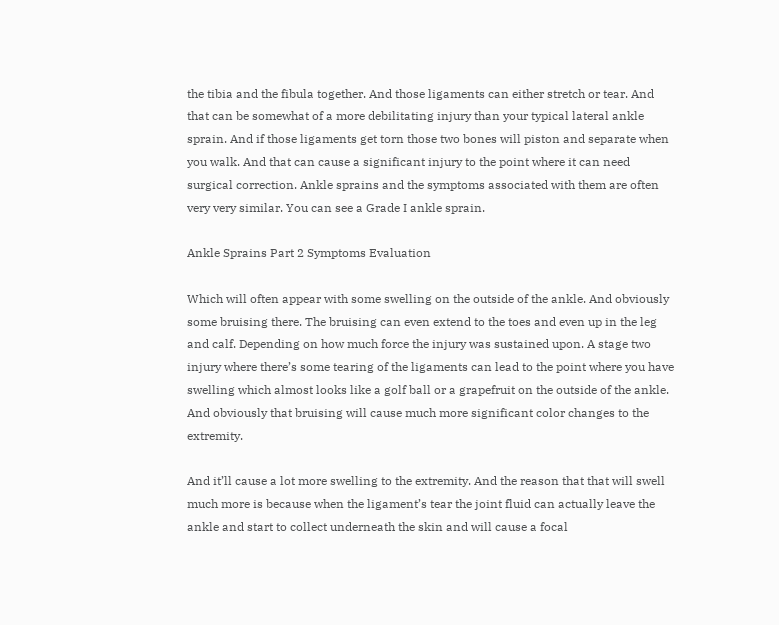the tibia and the fibula together. And those ligaments can either stretch or tear. And that can be somewhat of a more debilitating injury than your typical lateral ankle sprain. And if those ligaments get torn those two bones will piston and separate when you walk. And that can cause a significant injury to the point where it can need surgical correction. Ankle sprains and the symptoms associated with them are often very very similar. You can see a Grade I ankle sprain.

Ankle Sprains Part 2 Symptoms Evaluation

Which will often appear with some swelling on the outside of the ankle. And obviously some bruising there. The bruising can even extend to the toes and even up in the leg and calf. Depending on how much force the injury was sustained upon. A stage two injury where there’s some tearing of the ligaments can lead to the point where you have swelling which almost looks like a golf ball or a grapefruit on the outside of the ankle. And obviously that bruising will cause much more significant color changes to the extremity.

And it’ll cause a lot more swelling to the extremity. And the reason that that will swell much more is because when the ligament’s tear the joint fluid can actually leave the ankle and start to collect underneath the skin and will cause a focal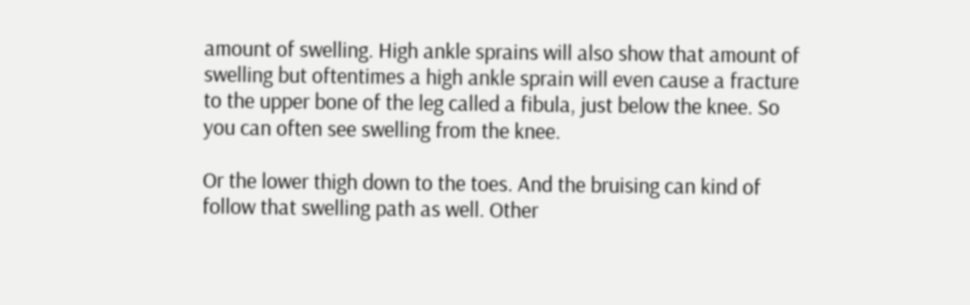amount of swelling. High ankle sprains will also show that amount of swelling but oftentimes a high ankle sprain will even cause a fracture to the upper bone of the leg called a fibula, just below the knee. So you can often see swelling from the knee.

Or the lower thigh down to the toes. And the bruising can kind of follow that swelling path as well. Other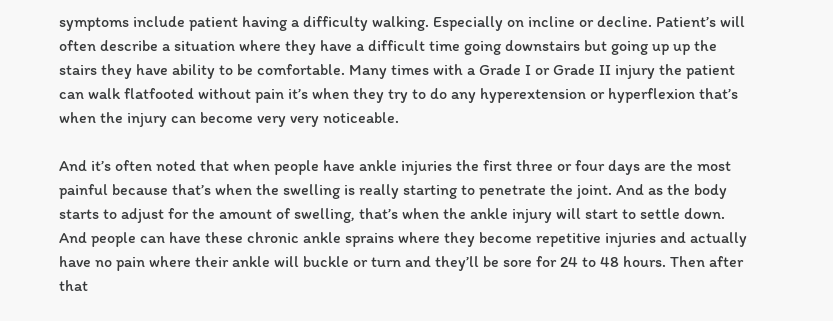symptoms include patient having a difficulty walking. Especially on incline or decline. Patient’s will often describe a situation where they have a difficult time going downstairs but going up up the stairs they have ability to be comfortable. Many times with a Grade I or Grade II injury the patient can walk flatfooted without pain it’s when they try to do any hyperextension or hyperflexion that’s when the injury can become very very noticeable.

And it’s often noted that when people have ankle injuries the first three or four days are the most painful because that’s when the swelling is really starting to penetrate the joint. And as the body starts to adjust for the amount of swelling, that’s when the ankle injury will start to settle down. And people can have these chronic ankle sprains where they become repetitive injuries and actually have no pain where their ankle will buckle or turn and they’ll be sore for 24 to 48 hours. Then after that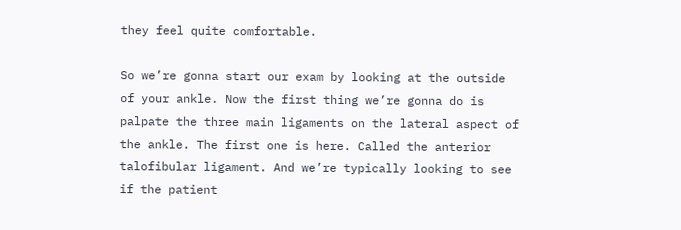they feel quite comfortable.

So we’re gonna start our exam by looking at the outside of your ankle. Now the first thing we’re gonna do is palpate the three main ligaments on the lateral aspect of the ankle. The first one is here. Called the anterior talofibular ligament. And we’re typically looking to see if the patient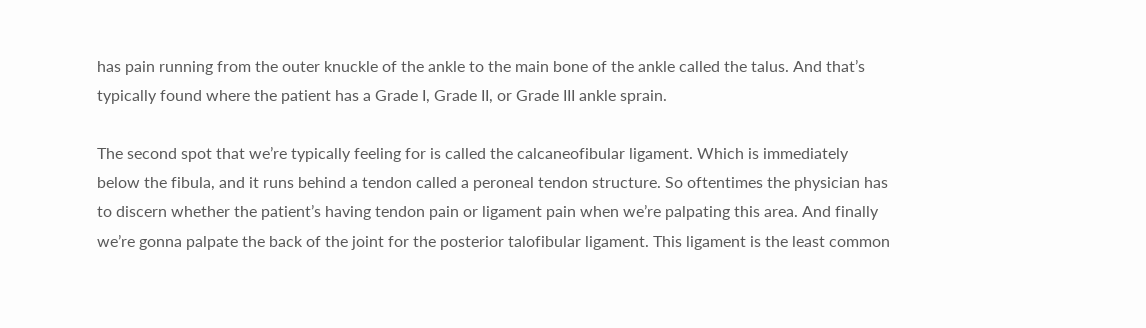has pain running from the outer knuckle of the ankle to the main bone of the ankle called the talus. And that’s typically found where the patient has a Grade I, Grade II, or Grade III ankle sprain.

The second spot that we’re typically feeling for is called the calcaneofibular ligament. Which is immediately below the fibula, and it runs behind a tendon called a peroneal tendon structure. So oftentimes the physician has to discern whether the patient’s having tendon pain or ligament pain when we’re palpating this area. And finally we’re gonna palpate the back of the joint for the posterior talofibular ligament. This ligament is the least common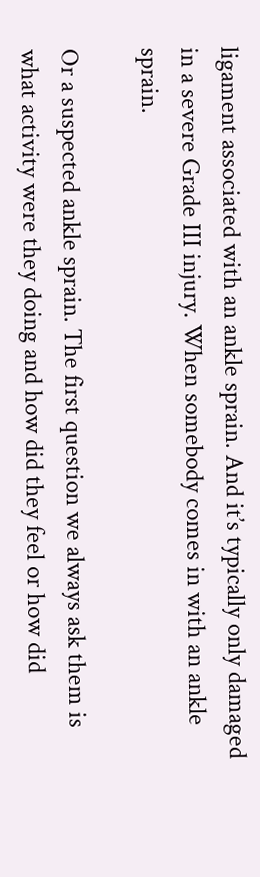ligament associated with an ankle sprain. And it’s typically only damaged in a severe Grade III injury. When somebody comes in with an ankle sprain.

Or a suspected ankle sprain. The first question we always ask them is what activity were they doing and how did they feel or how did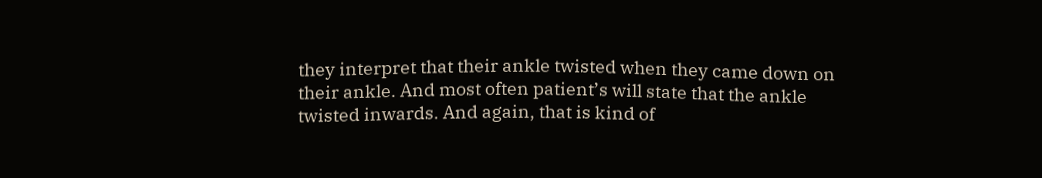they interpret that their ankle twisted when they came down on their ankle. And most often patient’s will state that the ankle twisted inwards. And again, that is kind of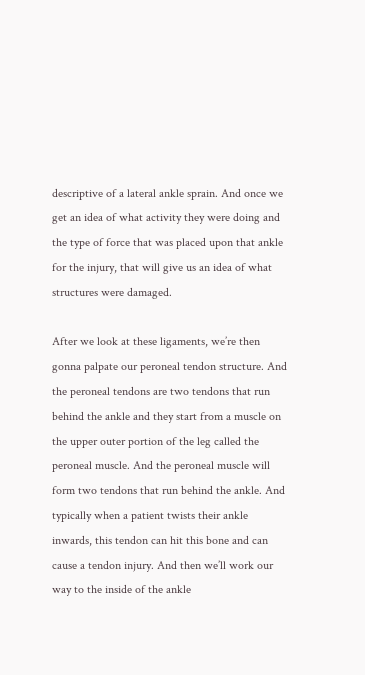descriptive of a lateral ankle sprain. And once we get an idea of what activity they were doing and the type of force that was placed upon that ankle for the injury, that will give us an idea of what structures were damaged.

After we look at these ligaments, we’re then gonna palpate our peroneal tendon structure. And the peroneal tendons are two tendons that run behind the ankle and they start from a muscle on the upper outer portion of the leg called the peroneal muscle. And the peroneal muscle will form two tendons that run behind the ankle. And typically when a patient twists their ankle inwards, this tendon can hit this bone and can cause a tendon injury. And then we’ll work our way to the inside of the ankle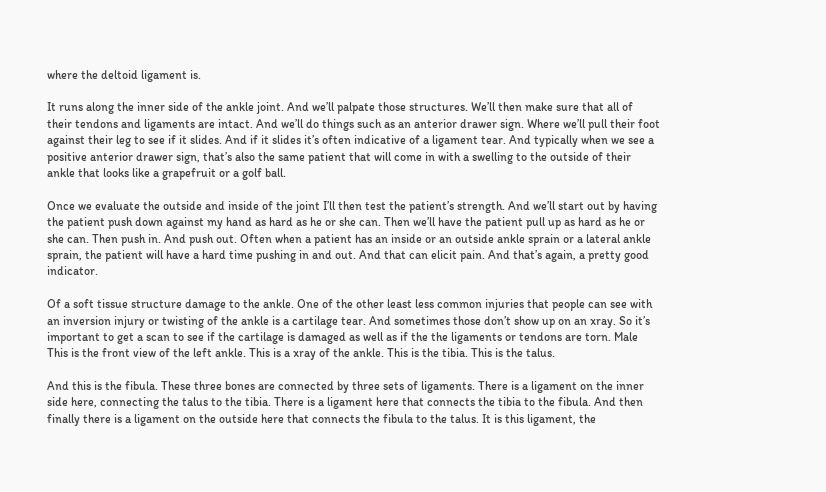where the deltoid ligament is.

It runs along the inner side of the ankle joint. And we’ll palpate those structures. We’ll then make sure that all of their tendons and ligaments are intact. And we’ll do things such as an anterior drawer sign. Where we’ll pull their foot against their leg to see if it slides. And if it slides it’s often indicative of a ligament tear. And typically when we see a positive anterior drawer sign, that’s also the same patient that will come in with a swelling to the outside of their ankle that looks like a grapefruit or a golf ball.

Once we evaluate the outside and inside of the joint I’ll then test the patient’s strength. And we’ll start out by having the patient push down against my hand as hard as he or she can. Then we’ll have the patient pull up as hard as he or she can. Then push in. And push out. Often when a patient has an inside or an outside ankle sprain or a lateral ankle sprain, the patient will have a hard time pushing in and out. And that can elicit pain. And that’s again, a pretty good indicator.

Of a soft tissue structure damage to the ankle. One of the other least less common injuries that people can see with an inversion injury or twisting of the ankle is a cartilage tear. And sometimes those don’t show up on an xray. So it’s important to get a scan to see if the cartilage is damaged as well as if the the ligaments or tendons are torn. Male This is the front view of the left ankle. This is a xray of the ankle. This is the tibia. This is the talus.

And this is the fibula. These three bones are connected by three sets of ligaments. There is a ligament on the inner side here, connecting the talus to the tibia. There is a ligament here that connects the tibia to the fibula. And then finally there is a ligament on the outside here that connects the fibula to the talus. It is this ligament, the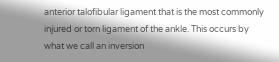anterior talofibular ligament that is the most commonly injured or torn ligament of the ankle. This occurs by what we call an inversion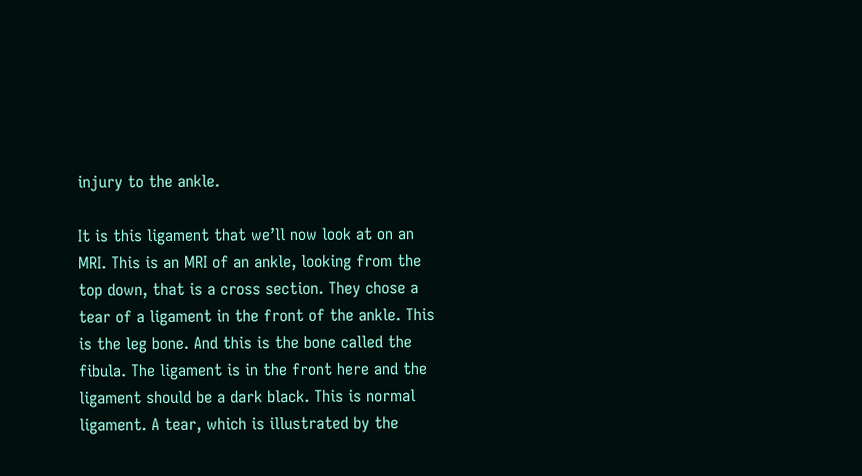injury to the ankle.

It is this ligament that we’ll now look at on an MRI. This is an MRI of an ankle, looking from the top down, that is a cross section. They chose a tear of a ligament in the front of the ankle. This is the leg bone. And this is the bone called the fibula. The ligament is in the front here and the ligament should be a dark black. This is normal ligament. A tear, which is illustrated by the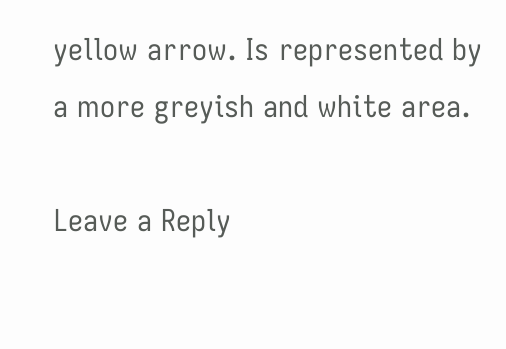yellow arrow. Is represented by a more greyish and white area.

Leave a Reply